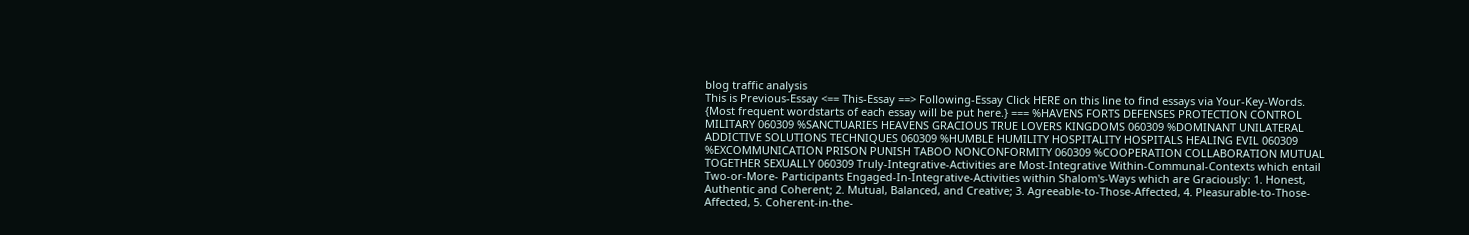blog traffic analysis
This is Previous-Essay <== This-Essay ==> Following-Essay Click HERE on this line to find essays via Your-Key-Words. {Most frequent wordstarts of each essay will be put here.} === %HAVENS FORTS DEFENSES PROTECTION CONTROL MILITARY 060309 %SANCTUARIES HEAVENS GRACIOUS TRUE LOVERS KINGDOMS 060309 %DOMINANT UNILATERAL ADDICTIVE SOLUTIONS TECHNIQUES 060309 %HUMBLE HUMILITY HOSPITALITY HOSPITALS HEALING EVIL 060309 %EXCOMMUNICATION PRISON PUNISH TABOO NONCONFORMITY 060309 %COOPERATION COLLABORATION MUTUAL TOGETHER SEXUALLY 060309 Truly-Integrative-Activities are Most-Integrative Within-Communal-Contexts which entail Two-or-More- Participants Engaged-In-Integrative-Activities within Shalom's-Ways which are Graciously: 1. Honest, Authentic and Coherent; 2. Mutual, Balanced, and Creative; 3. Agreeable-to-Those-Affected, 4. Pleasurable-to-Those-Affected, 5. Coherent-in-the-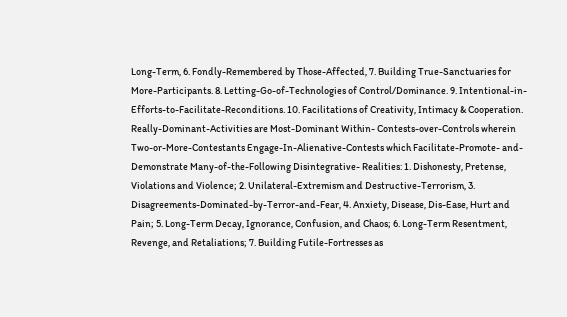Long-Term, 6. Fondly-Remembered by Those-Affected, 7. Building True-Sanctuaries for More-Participants. 8. Letting-Go-of-Technologies of Control/Dominance. 9. Intentional-in-Efforts-to-Facilitate-Reconditions. 10. Facilitations of Creativity, Intimacy & Cooperation. Really-Dominant-Activities are Most-Dominant Within- Contests-over-Controls wherein Two-or-More-Contestants Engage-In-Alienative-Contests which Facilitate-Promote- and-Demonstrate Many-of-the-Following Disintegrative- Realities: 1. Dishonesty, Pretense, Violations and Violence; 2. Unilateral-Extremism and Destructive-Terrorism, 3. Disagreements-Dominated-by-Terror-and-Fear, 4. Anxiety, Disease, Dis-Ease, Hurt and Pain; 5. Long-Term Decay, Ignorance, Confusion, and Chaos; 6. Long-Term Resentment, Revenge, and Retaliations; 7. Building Futile-Fortresses as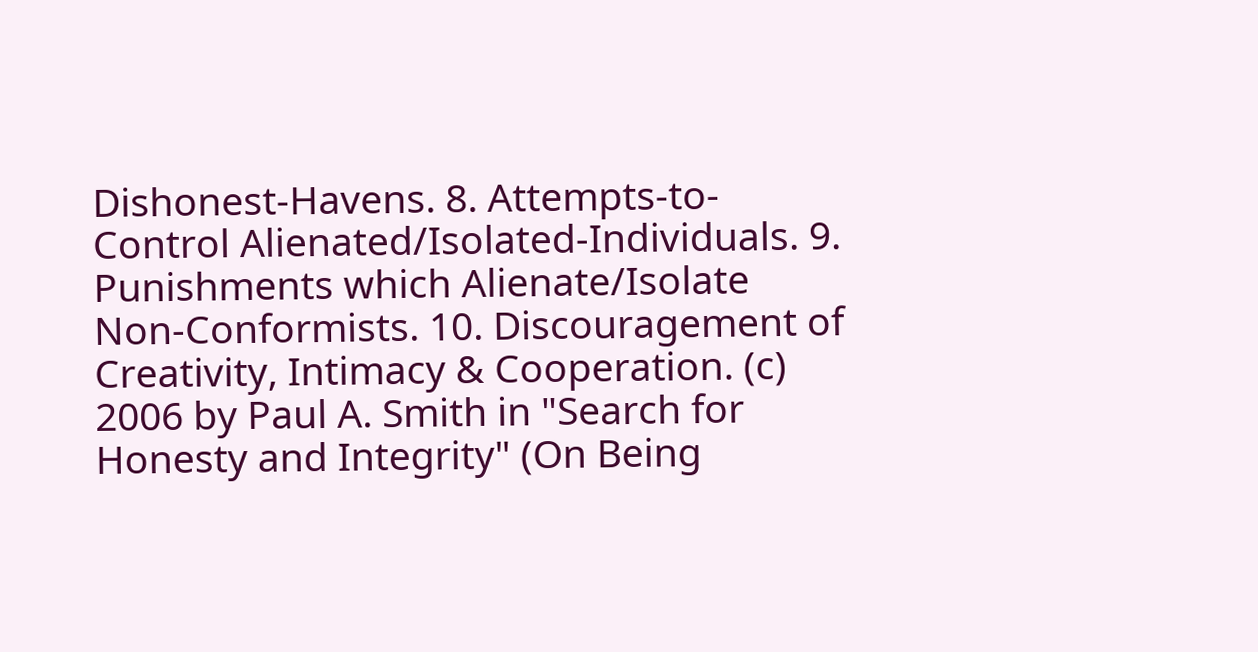Dishonest-Havens. 8. Attempts-to-Control Alienated/Isolated-Individuals. 9. Punishments which Alienate/Isolate Non-Conformists. 10. Discouragement of Creativity, Intimacy & Cooperation. (c) 2006 by Paul A. Smith in "Search for Honesty and Integrity" (On Being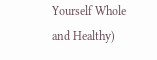Yourself Whole and Healthy)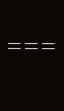===